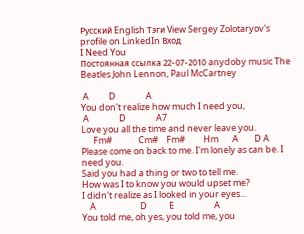Русский English Тэги View Sergey Zolotaryov's profile on LinkedIn Вход
I Need You
Постоянная ссылка 22-07-2010 anydoby music The Beatles John Lennon, Paul McCartney

 A          D               A
You don't realize how much I need you,
 A               D               A7
Love you all the time and never leave you.
      Fm#             Cm#    Fm#         Hm       A        D A
Please come on back to me. I'm lonely as can be. I need you.
Said you had a thing or two to tell me.
How was I to know you would upset me?
I didn't realize as I looked in your eyes...
    A                      D           E                    A
You told me, oh yes, you told me, you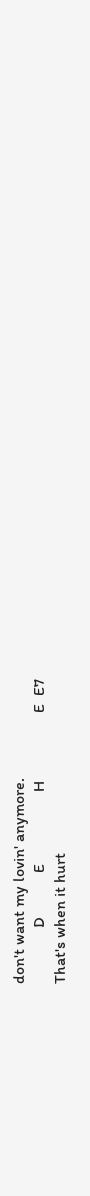don't want my lovin' anymore.
              D           E                  H                 E  E7
That's when it hurt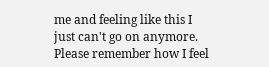me and feeling like this I just can't go on anymore.
Please remember how I feel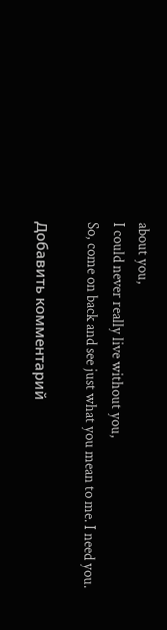about you,
I could never really live without you,
So, come on back and see just what you mean to me. I need you.

Добавить комментарий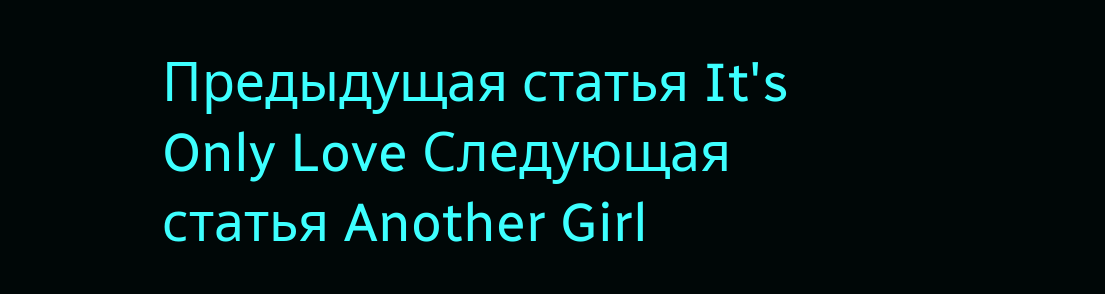Предыдущая статья It's Only Love Следующая статья Another Girl